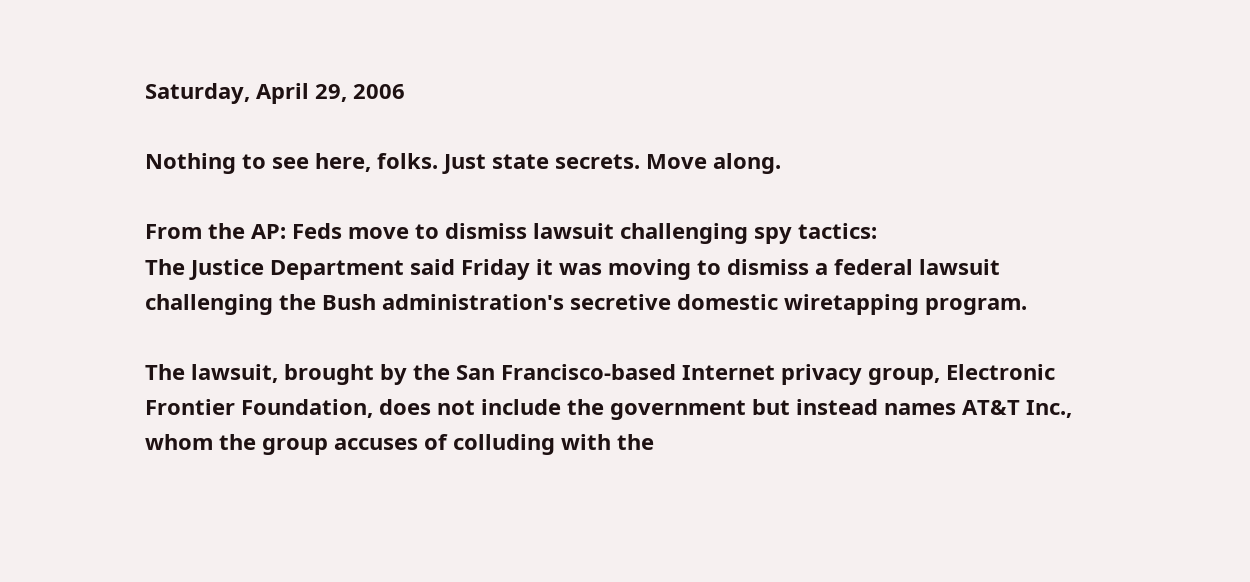Saturday, April 29, 2006

Nothing to see here, folks. Just state secrets. Move along.

From the AP: Feds move to dismiss lawsuit challenging spy tactics:
The Justice Department said Friday it was moving to dismiss a federal lawsuit challenging the Bush administration's secretive domestic wiretapping program.

The lawsuit, brought by the San Francisco-based Internet privacy group, Electronic Frontier Foundation, does not include the government but instead names AT&T Inc., whom the group accuses of colluding with the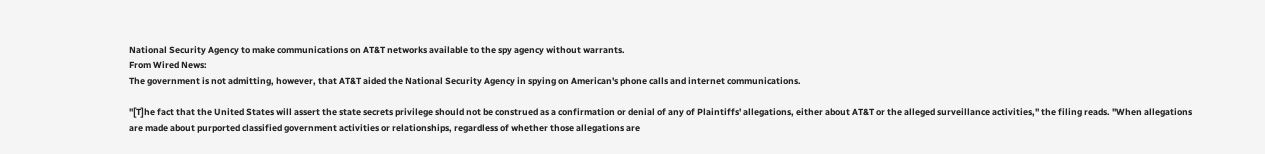National Security Agency to make communications on AT&T networks available to the spy agency without warrants.
From Wired News:
The government is not admitting, however, that AT&T aided the National Security Agency in spying on American's phone calls and internet communications.

"[T]he fact that the United States will assert the state secrets privilege should not be construed as a confirmation or denial of any of Plaintiffs' allegations, either about AT&T or the alleged surveillance activities," the filing reads. "When allegations are made about purported classified government activities or relationships, regardless of whether those allegations are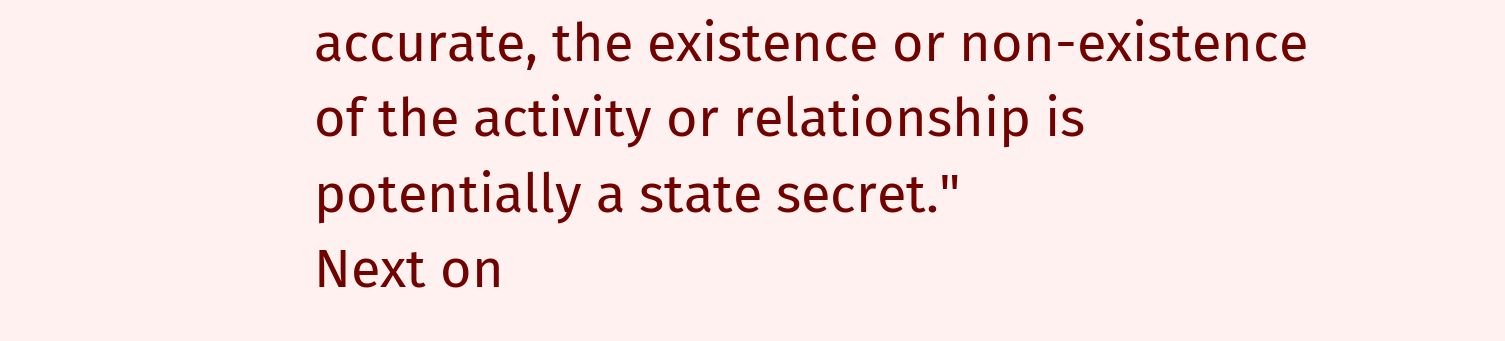accurate, the existence or non-existence of the activity or relationship is potentially a state secret."
Next on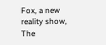Fox, a new reality show, The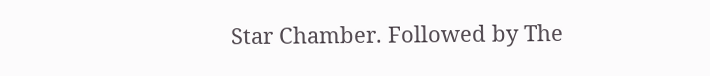Star Chamber. Followed by The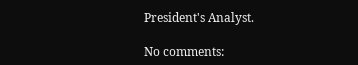President's Analyst.

No comments: